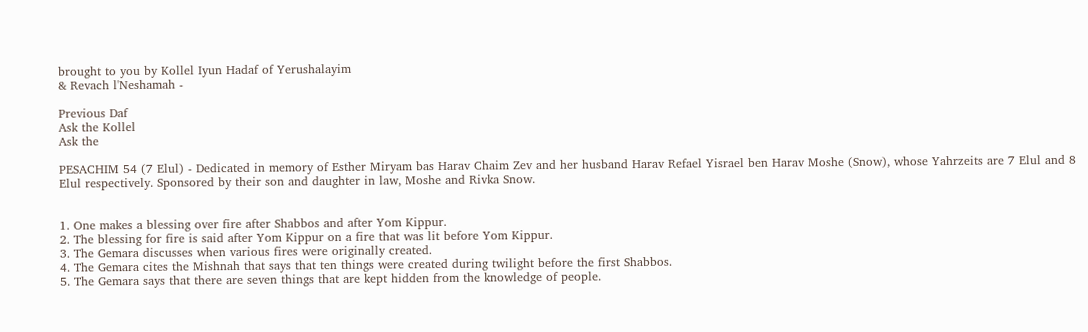brought to you by Kollel Iyun Hadaf of Yerushalayim
& Revach l'Neshamah -

Previous Daf
Ask the Kollel
Ask the

PESACHIM 54 (7 Elul) - Dedicated in memory of Esther Miryam bas Harav Chaim Zev and her husband Harav Refael Yisrael ben Harav Moshe (Snow), whose Yahrzeits are 7 Elul and 8 Elul respectively. Sponsored by their son and daughter in law, Moshe and Rivka Snow.


1. One makes a blessing over fire after Shabbos and after Yom Kippur.
2. The blessing for fire is said after Yom Kippur on a fire that was lit before Yom Kippur.
3. The Gemara discusses when various fires were originally created.
4. The Gemara cites the Mishnah that says that ten things were created during twilight before the first Shabbos.
5. The Gemara says that there are seven things that are kept hidden from the knowledge of people.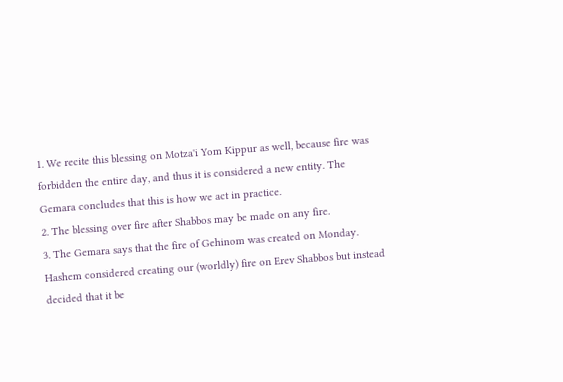1. We recite this blessing on Motza'i Yom Kippur as well, because fire was forbidden the entire day, and thus it is considered a new entity. The Gemara concludes that this is how we act in practice.
2. The blessing over fire after Shabbos may be made on any fire.
3. The Gemara says that the fire of Gehinom was created on Monday. Hashem considered creating our (worldly) fire on Erev Shabbos but instead decided that it be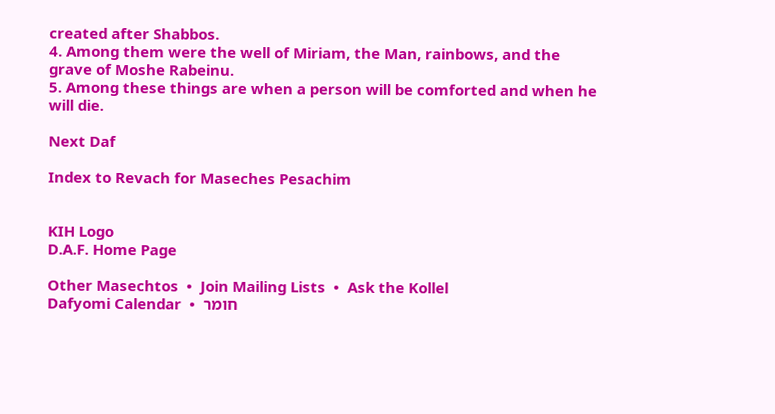created after Shabbos.
4. Among them were the well of Miriam, the Man, rainbows, and the grave of Moshe Rabeinu.
5. Among these things are when a person will be comforted and when he will die.

Next Daf

Index to Revach for Maseches Pesachim


KIH Logo
D.A.F. Home Page

Other Masechtos  •  Join Mailing Lists  •  Ask the Kollel
Dafyomi Calendar  •  חומר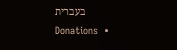בעברית
Donations  •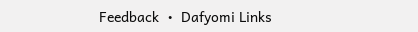Feedback  •  Dafyomi Links